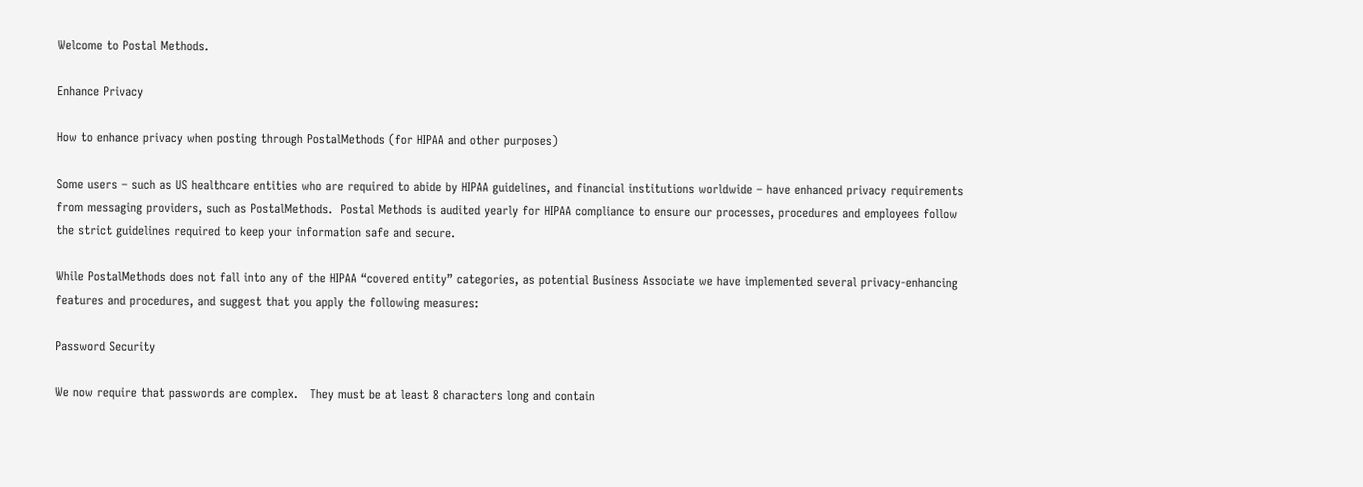Welcome to Postal Methods.

Enhance Privacy

How to enhance privacy when posting through PostalMethods (for HIPAA and other purposes)

Some users – such as US healthcare entities who are required to abide by HIPAA guidelines, and financial institutions worldwide – have enhanced privacy requirements from messaging providers, such as PostalMethods.  Postal Methods is audited yearly for HIPAA compliance to ensure our processes, procedures and employees follow the strict guidelines required to keep your information safe and secure.

While PostalMethods does not fall into any of the HIPAA “covered entity” categories, as potential Business Associate we have implemented several privacy-enhancing features and procedures, and suggest that you apply the following measures:

Password Security

We now require that passwords are complex.   They must be at least 8 characters long and contain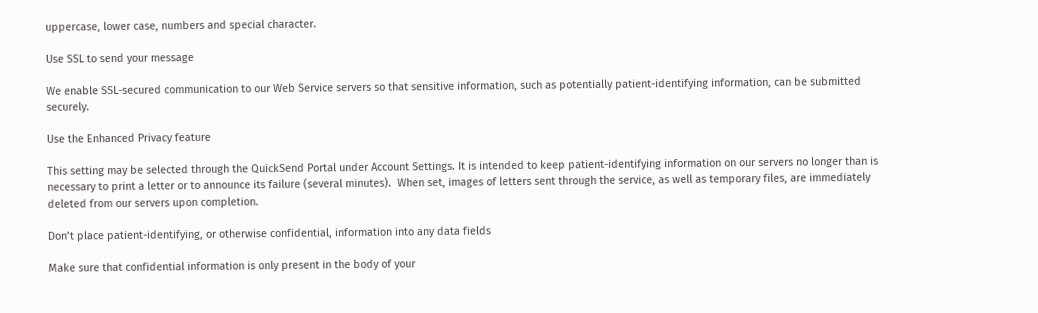uppercase, lower case, numbers and special character.

Use SSL to send your message

We enable SSL-secured communication to our Web Service servers so that sensitive information, such as potentially patient-identifying information, can be submitted securely.

Use the Enhanced Privacy feature

This setting may be selected through the QuickSend Portal under Account Settings. It is intended to keep patient-identifying information on our servers no longer than is necessary to print a letter or to announce its failure (several minutes).  When set, images of letters sent through the service, as well as temporary files, are immediately deleted from our servers upon completion.

Don’t place patient-identifying, or otherwise confidential, information into any data fields

Make sure that confidential information is only present in the body of your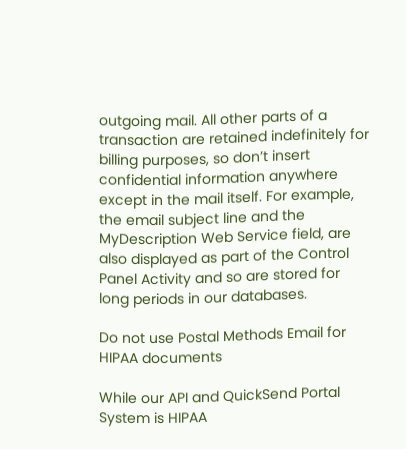outgoing mail. All other parts of a transaction are retained indefinitely for billing purposes, so don’t insert confidential information anywhere except in the mail itself. For example, the email subject line and the MyDescription Web Service field, are also displayed as part of the Control Panel Activity and so are stored for long periods in our databases.

Do not use Postal Methods Email for HIPAA documents

While our API and QuickSend Portal System is HIPAA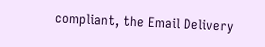compliant, the Email Delivery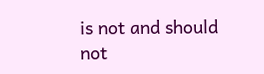is not and should not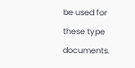be used for these type documents.